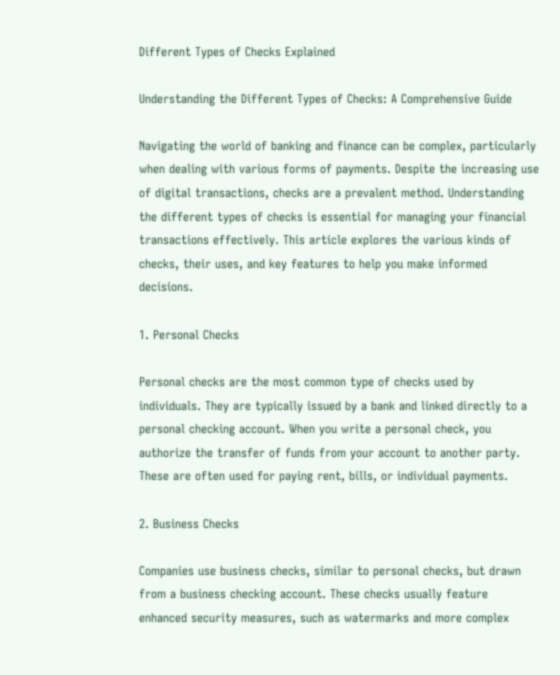Different Types of Checks Explained

Understanding the Different Types of Checks: A Comprehensive Guide

Navigating the world of banking and finance can be complex, particularly when dealing with various forms of payments. Despite the increasing use of digital transactions, checks are a prevalent method. Understanding the different types of checks is essential for managing your financial transactions effectively. This article explores the various kinds of checks, their uses, and key features to help you make informed decisions.

1. Personal Checks

Personal checks are the most common type of checks used by individuals. They are typically issued by a bank and linked directly to a personal checking account. When you write a personal check, you authorize the transfer of funds from your account to another party. These are often used for paying rent, bills, or individual payments.

2. Business Checks

Companies use business checks, similar to personal checks, but drawn from a business checking account. These checks usually feature enhanced security measures, such as watermarks and more complex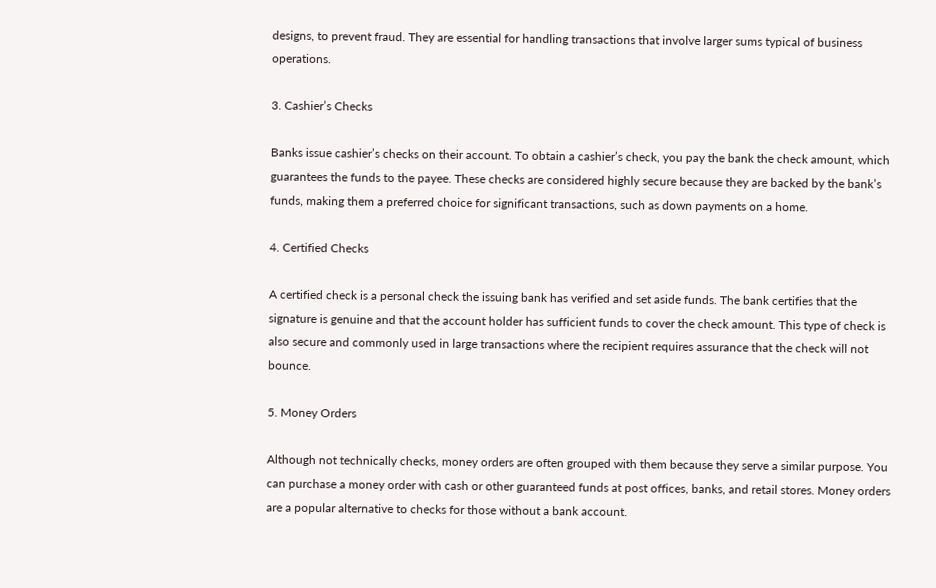designs, to prevent fraud. They are essential for handling transactions that involve larger sums typical of business operations.

3. Cashier’s Checks

Banks issue cashier’s checks on their account. To obtain a cashier’s check, you pay the bank the check amount, which guarantees the funds to the payee. These checks are considered highly secure because they are backed by the bank’s funds, making them a preferred choice for significant transactions, such as down payments on a home.

4. Certified Checks

A certified check is a personal check the issuing bank has verified and set aside funds. The bank certifies that the signature is genuine and that the account holder has sufficient funds to cover the check amount. This type of check is also secure and commonly used in large transactions where the recipient requires assurance that the check will not bounce.

5. Money Orders

Although not technically checks, money orders are often grouped with them because they serve a similar purpose. You can purchase a money order with cash or other guaranteed funds at post offices, banks, and retail stores. Money orders are a popular alternative to checks for those without a bank account.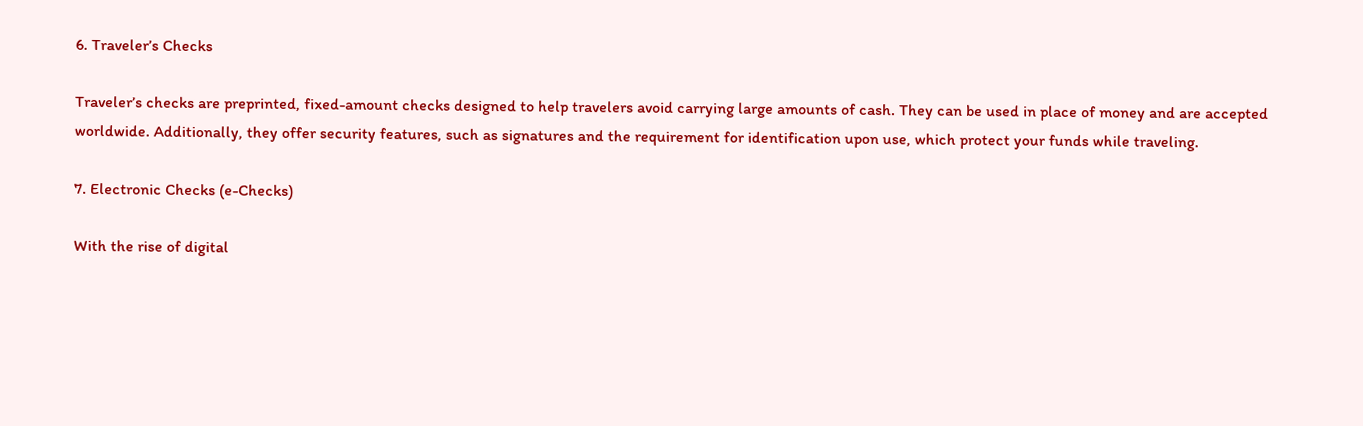6. Traveler’s Checks

Traveler’s checks are preprinted, fixed-amount checks designed to help travelers avoid carrying large amounts of cash. They can be used in place of money and are accepted worldwide. Additionally, they offer security features, such as signatures and the requirement for identification upon use, which protect your funds while traveling.

7. Electronic Checks (e-Checks)

With the rise of digital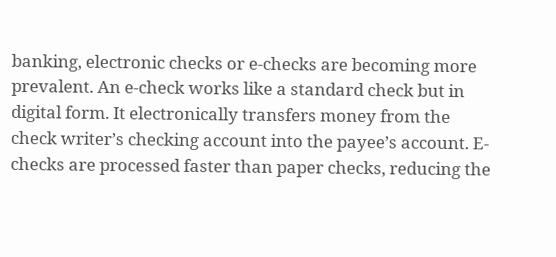banking, electronic checks or e-checks are becoming more prevalent. An e-check works like a standard check but in digital form. It electronically transfers money from the check writer’s checking account into the payee’s account. E-checks are processed faster than paper checks, reducing the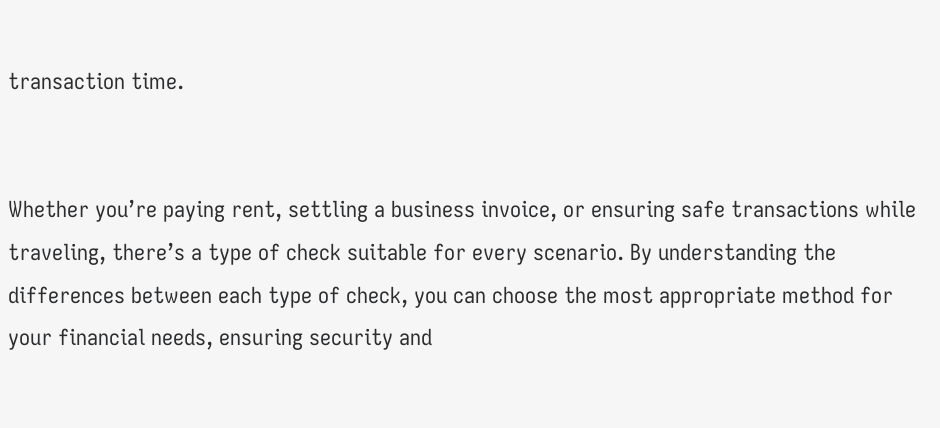transaction time.


Whether you’re paying rent, settling a business invoice, or ensuring safe transactions while traveling, there’s a type of check suitable for every scenario. By understanding the differences between each type of check, you can choose the most appropriate method for your financial needs, ensuring security and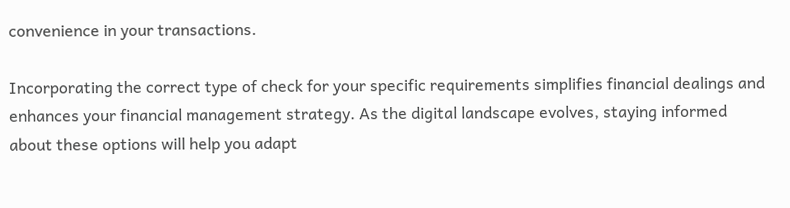convenience in your transactions.

Incorporating the correct type of check for your specific requirements simplifies financial dealings and enhances your financial management strategy. As the digital landscape evolves, staying informed about these options will help you adapt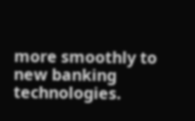more smoothly to new banking technologies.